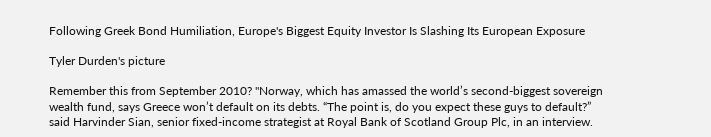Following Greek Bond Humiliation, Europe's Biggest Equity Investor Is Slashing Its European Exposure

Tyler Durden's picture

Remember this from September 2010? "Norway, which has amassed the world’s second-biggest sovereign wealth fund, says Greece won’t default on its debts. “The point is, do you expect these guys to default?” said Harvinder Sian, senior fixed-income strategist at Royal Bank of Scotland Group Plc, in an interview.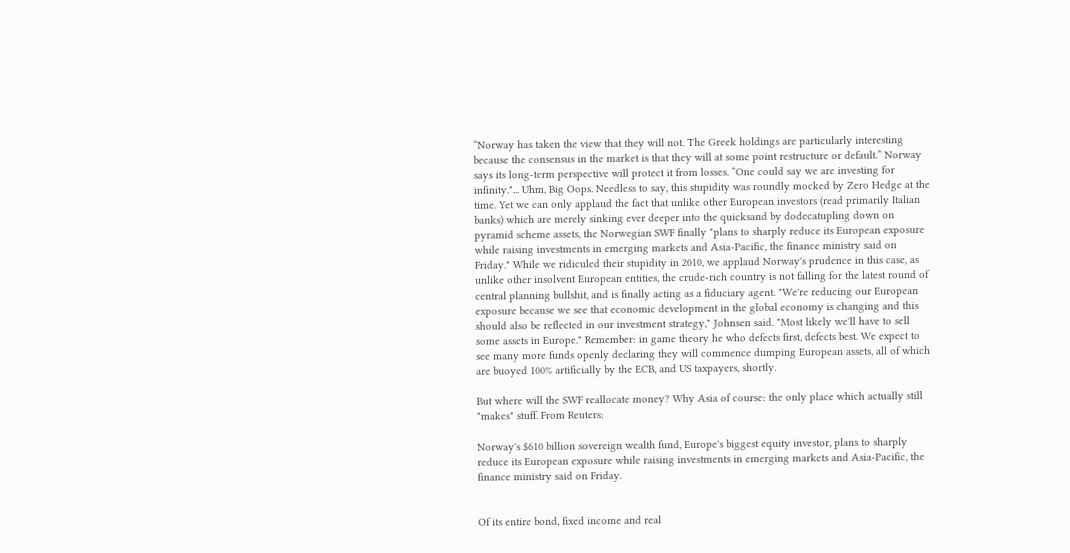“Norway has taken the view that they will not. The Greek holdings are particularly interesting because the consensus in the market is that they will at some point restructure or default.” Norway says its long-term perspective will protect it from losses. “One could say we are investing for infinity."... Uhm, Big Oops. Needless to say, this stupidity was roundly mocked by Zero Hedge at the time. Yet we can only applaud the fact that unlike other European investors (read primarily Italian banks) which are merely sinking ever deeper into the quicksand by dodecatupling down on pyramid scheme assets, the Norwegian SWF finally "plans to sharply reduce its European exposure while raising investments in emerging markets and Asia-Pacific, the finance ministry said on Friday." While we ridiculed their stupidity in 2010, we applaud Norway's prudence in this case, as unlike other insolvent European entities, the crude-rich country is not falling for the latest round of central planning bullshit, and is finally acting as a fiduciary agent. "We're reducing our European exposure because we see that economic development in the global economy is changing and this should also be reflected in our investment strategy," Johnsen said. "Most likely we'll have to sell some assets in Europe." Remember: in game theory he who defects first, defects best. We expect to see many more funds openly declaring they will commence dumping European assets, all of which are buoyed 100% artificially by the ECB, and US taxpayers, shortly.

But where will the SWF reallocate money? Why Asia of course: the only place which actually still "makes" stuff. From Reuters:

Norway's $610 billion sovereign wealth fund, Europe's biggest equity investor, plans to sharply reduce its European exposure while raising investments in emerging markets and Asia-Pacific, the finance ministry said on Friday.


Of its entire bond, fixed income and real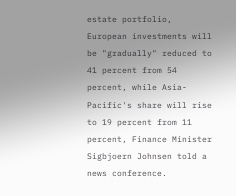estate portfolio, European investments will be "gradually" reduced to 41 percent from 54 percent, while Asia-Pacific's share will rise to 19 percent from 11 percent, Finance Minister Sigbjoern Johnsen told a news conference.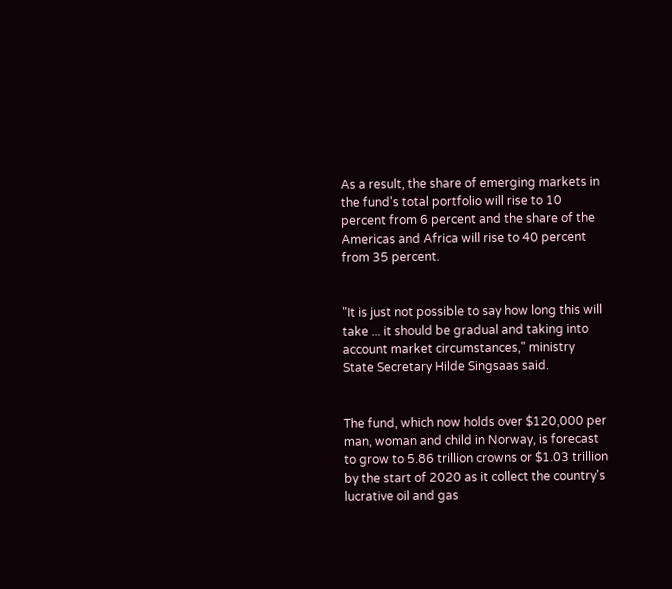As a result, the share of emerging markets in the fund's total portfolio will rise to 10 percent from 6 percent and the share of the Americas and Africa will rise to 40 percent from 35 percent.


"It is just not possible to say how long this will take ... it should be gradual and taking into account market circumstances," ministry State Secretary Hilde Singsaas said.


The fund, which now holds over $120,000 per man, woman and child in Norway, is forecast to grow to 5.86 trillion crowns or $1.03 trillion by the start of 2020 as it collect the country's lucrative oil and gas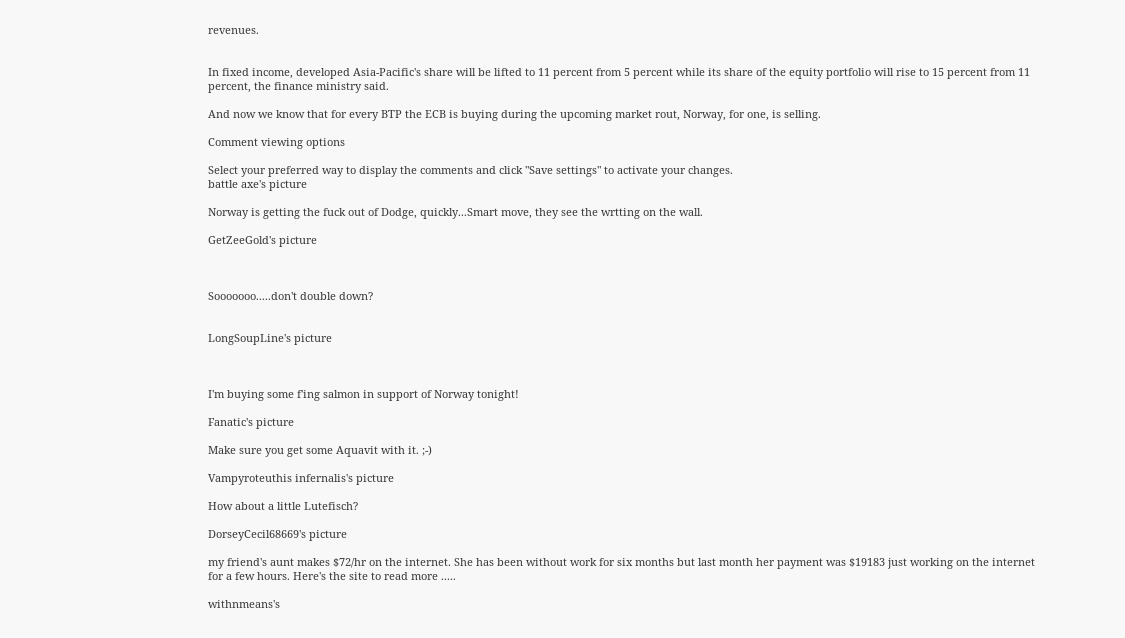revenues.


In fixed income, developed Asia-Pacific's share will be lifted to 11 percent from 5 percent while its share of the equity portfolio will rise to 15 percent from 11 percent, the finance ministry said.

And now we know that for every BTP the ECB is buying during the upcoming market rout, Norway, for one, is selling.

Comment viewing options

Select your preferred way to display the comments and click "Save settings" to activate your changes.
battle axe's picture

Norway is getting the fuck out of Dodge, quickly...Smart move, they see the wrtting on the wall.

GetZeeGold's picture



Sooooooo.....don't double down?


LongSoupLine's picture



I'm buying some f'ing salmon in support of Norway tonight!

Fanatic's picture

Make sure you get some Aquavit with it. ;-)

Vampyroteuthis infernalis's picture

How about a little Lutefisch?

DorseyCecil68669's picture

my friend's aunt makes $72/hr on the internet. She has been without work for six months but last month her payment was $19183 just working on the internet for a few hours. Here's the site to read more .....

withnmeans's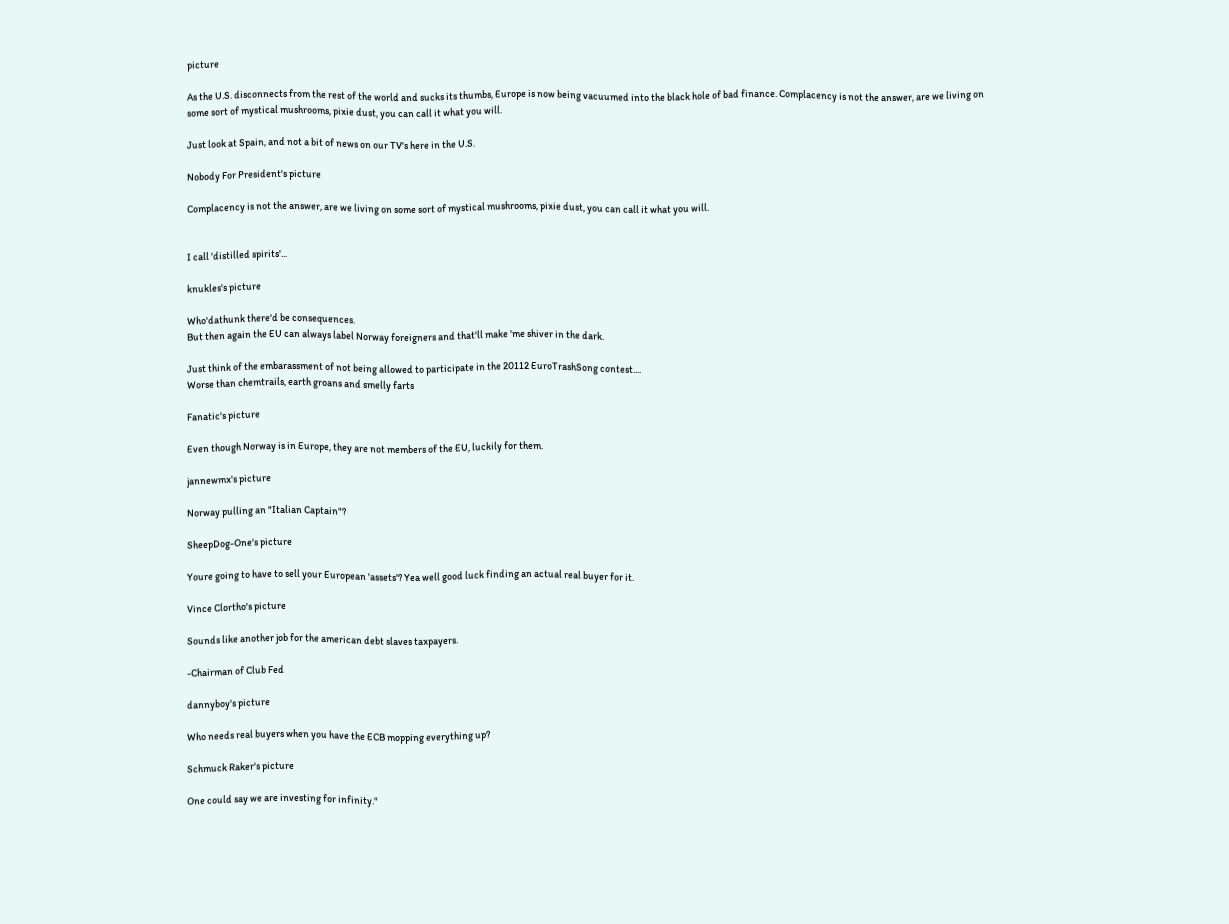picture

As the U.S. disconnects from the rest of the world and sucks its thumbs, Europe is now being vacuumed into the black hole of bad finance. Complacency is not the answer, are we living on some sort of mystical mushrooms, pixie dust, you can call it what you will.

Just look at Spain, and not a bit of news on our TV's here in the U.S.

Nobody For President's picture

Complacency is not the answer, are we living on some sort of mystical mushrooms, pixie dust, you can call it what you will.


I call 'distilled spirits'...

knukles's picture

Who'dathunk there'd be consequences.
But then again the EU can always label Norway foreigners and that'll make 'me shiver in the dark.

Just think of the embarassment of not being allowed to participate in the 20112 EuroTrashSong contest....
Worse than chemtrails, earth groans and smelly farts

Fanatic's picture

Even though Norway is in Europe, they are not members of the EU, luckily for them.

jannewmx's picture

Norway pulling an "Italian Captain"?

SheepDog-One's picture

Youre going to have to sell your European 'assets'? Yea well good luck finding an actual real buyer for it.

Vince Clortho's picture

Sounds like another job for the american debt slaves taxpayers.

-Chairman of Club Fed

dannyboy's picture

Who needs real buyers when you have the ECB mopping everything up?

Schmuck Raker's picture

One could say we are investing for infinity."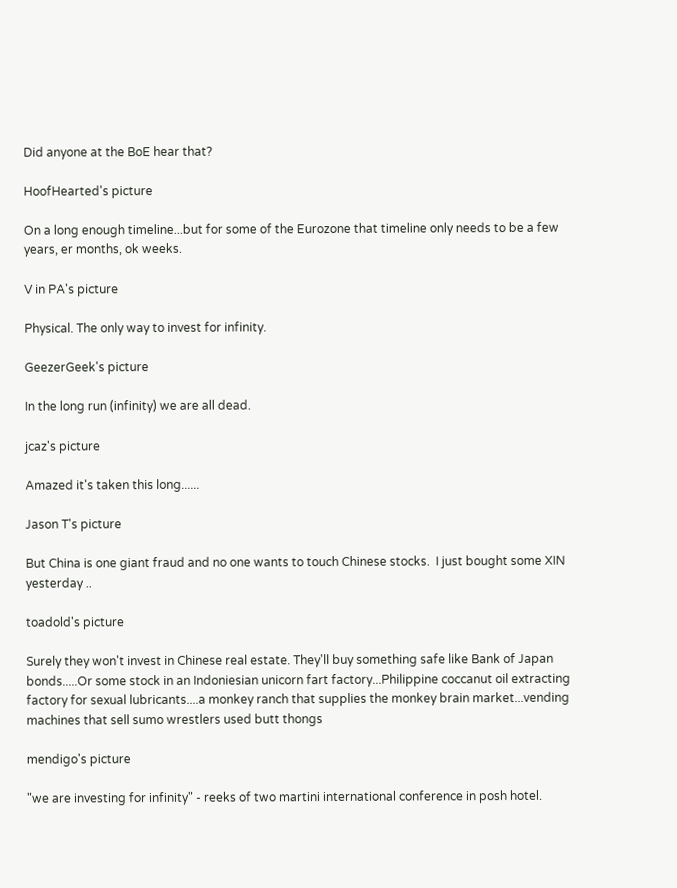Did anyone at the BoE hear that?

HoofHearted's picture

On a long enough timeline...but for some of the Eurozone that timeline only needs to be a few years, er months, ok weeks.

V in PA's picture

Physical. The only way to invest for infinity.

GeezerGeek's picture

In the long run (infinity) we are all dead.

jcaz's picture

Amazed it's taken this long......

Jason T's picture

But China is one giant fraud and no one wants to touch Chinese stocks.  I just bought some XIN yesterday ..

toadold's picture

Surely they won't invest in Chinese real estate. They'll buy something safe like Bank of Japan bonds.....Or some stock in an Indoniesian unicorn fart factory...Philippine coccanut oil extracting factory for sexual lubricants....a monkey ranch that supplies the monkey brain market...vending machines that sell sumo wrestlers used butt thongs

mendigo's picture

"we are investing for infinity" - reeks of two martini international conference in posh hotel.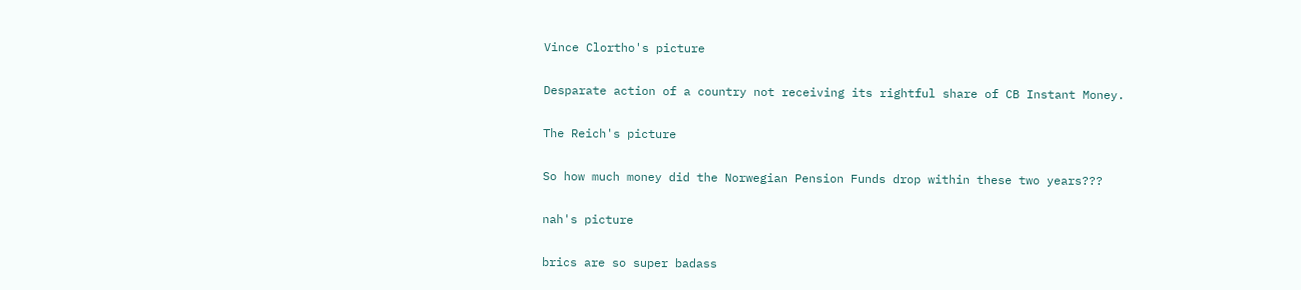Vince Clortho's picture

Desparate action of a country not receiving its rightful share of CB Instant Money.

The Reich's picture

So how much money did the Norwegian Pension Funds drop within these two years???

nah's picture

brics are so super badass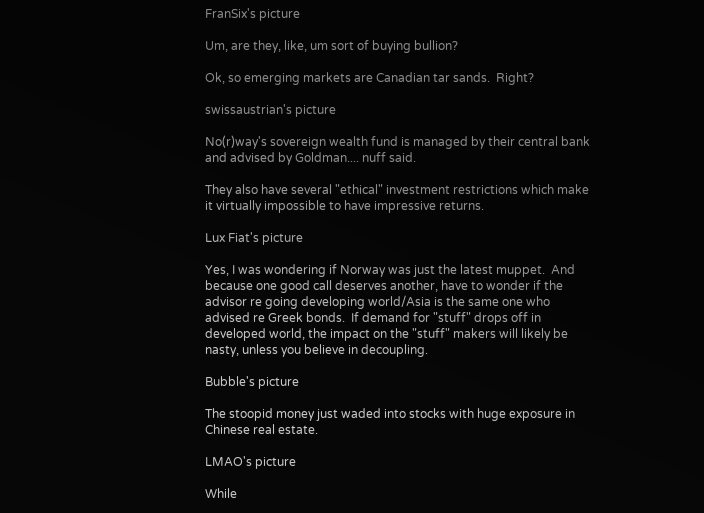FranSix's picture

Um, are they, like, um sort of buying bullion?

Ok, so emerging markets are Canadian tar sands.  Right?

swissaustrian's picture

No(r)way's sovereign wealth fund is managed by their central bank and advised by Goldman.... nuff said.

They also have several "ethical" investment restrictions which make it virtually impossible to have impressive returns.

Lux Fiat's picture

Yes, I was wondering if Norway was just the latest muppet.  And because one good call deserves another, have to wonder if the advisor re going developing world/Asia is the same one who advised re Greek bonds.  If demand for "stuff" drops off in developed world, the impact on the "stuff" makers will likely be nasty, unless you believe in decoupling.

Bubble's picture

The stoopid money just waded into stocks with huge exposure in Chinese real estate.

LMAO's picture

While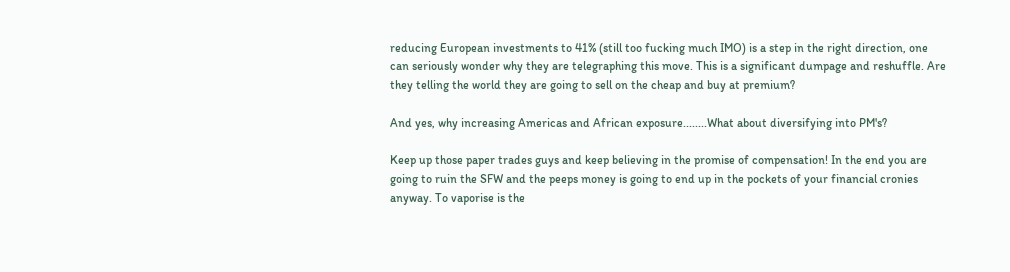reducing European investments to 41% (still too fucking much IMO) is a step in the right direction, one can seriously wonder why they are telegraphing this move. This is a significant dumpage and reshuffle. Are they telling the world they are going to sell on the cheap and buy at premium?

And yes, why increasing Americas and African exposure........What about diversifying into PM's?

Keep up those paper trades guys and keep believing in the promise of compensation! In the end you are going to ruin the SFW and the peeps money is going to end up in the pockets of your financial cronies anyway. To vaporise is the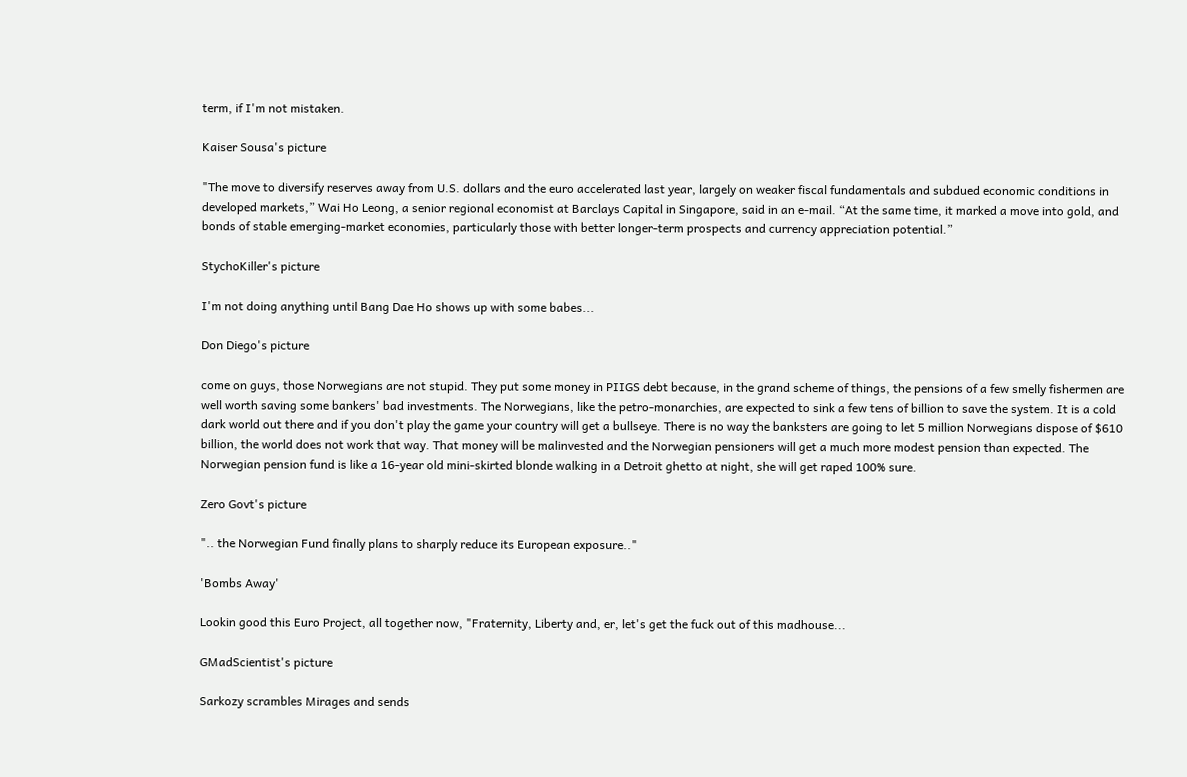term, if I'm not mistaken.

Kaiser Sousa's picture

"The move to diversify reserves away from U.S. dollars and the euro accelerated last year, largely on weaker fiscal fundamentals and subdued economic conditions in developed markets,” Wai Ho Leong, a senior regional economist at Barclays Capital in Singapore, said in an e-mail. “At the same time, it marked a move into gold, and bonds of stable emerging-market economies, particularly those with better longer-term prospects and currency appreciation potential.”

StychoKiller's picture

I'm not doing anything until Bang Dae Ho shows up with some babes...

Don Diego's picture

come on guys, those Norwegians are not stupid. They put some money in PIIGS debt because, in the grand scheme of things, the pensions of a few smelly fishermen are well worth saving some bankers' bad investments. The Norwegians, like the petro-monarchies, are expected to sink a few tens of billion to save the system. It is a cold dark world out there and if you don't play the game your country will get a bullseye. There is no way the banksters are going to let 5 million Norwegians dispose of $610 billion, the world does not work that way. That money will be malinvested and the Norwegian pensioners will get a much more modest pension than expected. The Norwegian pension fund is like a 16-year old mini-skirted blonde walking in a Detroit ghetto at night, she will get raped 100% sure.

Zero Govt's picture

".. the Norwegian Fund finally plans to sharply reduce its European exposure.."

'Bombs Away'

Lookin good this Euro Project, all together now, "Fraternity, Liberty and, er, let's get the fuck out of this madhouse...

GMadScientist's picture

Sarkozy scrambles Mirages and sends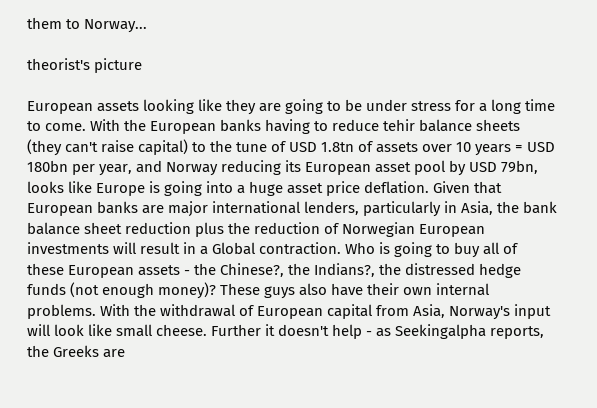them to Norway...

theorist's picture

European assets looking like they are going to be under stress for a long time to come. With the European banks having to reduce tehir balance sheets (they can't raise capital) to the tune of USD 1.8tn of assets over 10 years = USD 180bn per year, and Norway reducing its European asset pool by USD 79bn, looks like Europe is going into a huge asset price deflation. Given that European banks are major international lenders, particularly in Asia, the bank balance sheet reduction plus the reduction of Norwegian European investments will result in a Global contraction. Who is going to buy all of these European assets - the Chinese?, the Indians?, the distressed hedge funds (not enough money)? These guys also have their own internal problems. With the withdrawal of European capital from Asia, Norway's input will look like small cheese. Further it doesn't help - as Seekingalpha reports, the Greeks are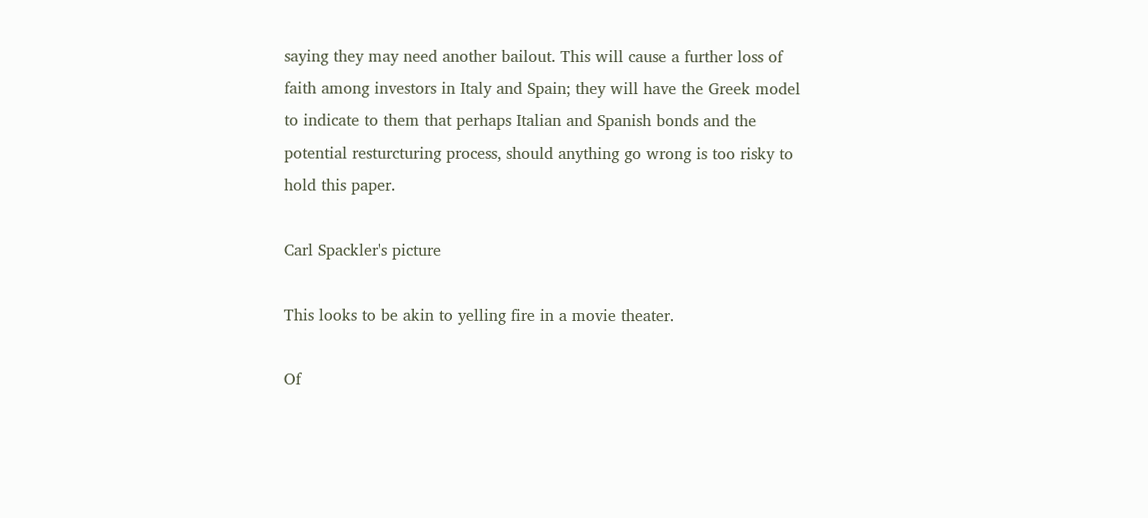saying they may need another bailout. This will cause a further loss of faith among investors in Italy and Spain; they will have the Greek model to indicate to them that perhaps Italian and Spanish bonds and the potential resturcturing process, should anything go wrong is too risky to hold this paper.

Carl Spackler's picture

This looks to be akin to yelling fire in a movie theater.

Of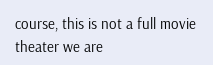course, this is not a full movie theater we are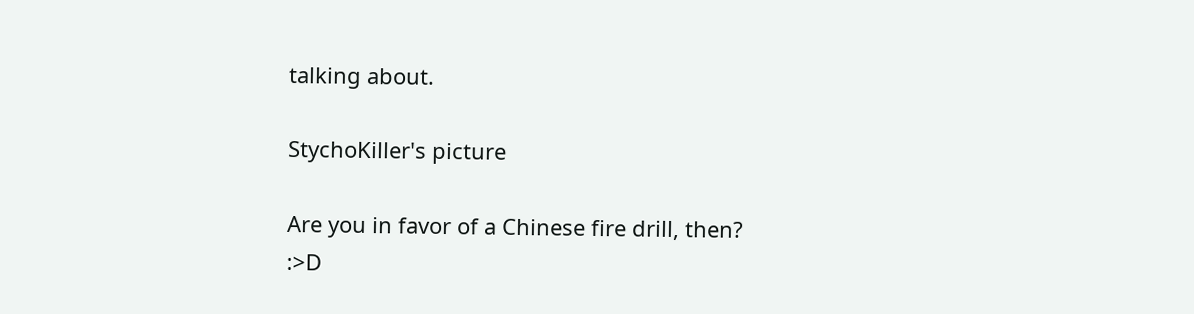talking about.

StychoKiller's picture

Are you in favor of a Chinese fire drill, then? :>D